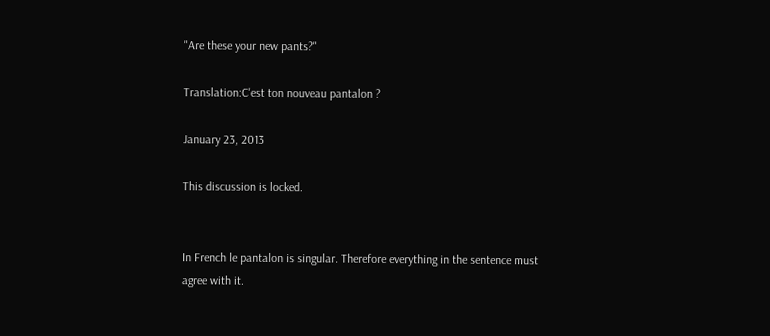"Are these your new pants?"

Translation:C'est ton nouveau pantalon ?

January 23, 2013

This discussion is locked.


In French le pantalon is singular. Therefore everything in the sentence must agree with it.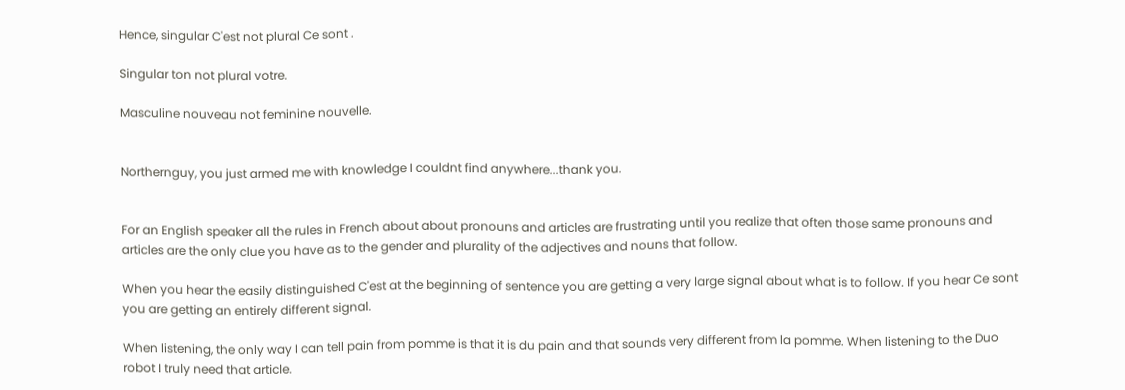Hence, singular C'est not plural Ce sont .

Singular ton not plural votre.

Masculine nouveau not feminine nouvelle.


Northernguy, you just armed me with knowledge I couldnt find anywhere...thank you.


For an English speaker all the rules in French about about pronouns and articles are frustrating until you realize that often those same pronouns and articles are the only clue you have as to the gender and plurality of the adjectives and nouns that follow.

When you hear the easily distinguished C'est at the beginning of sentence you are getting a very large signal about what is to follow. If you hear Ce sont you are getting an entirely different signal.

When listening, the only way I can tell pain from pomme is that it is du pain and that sounds very different from la pomme. When listening to the Duo robot I truly need that article.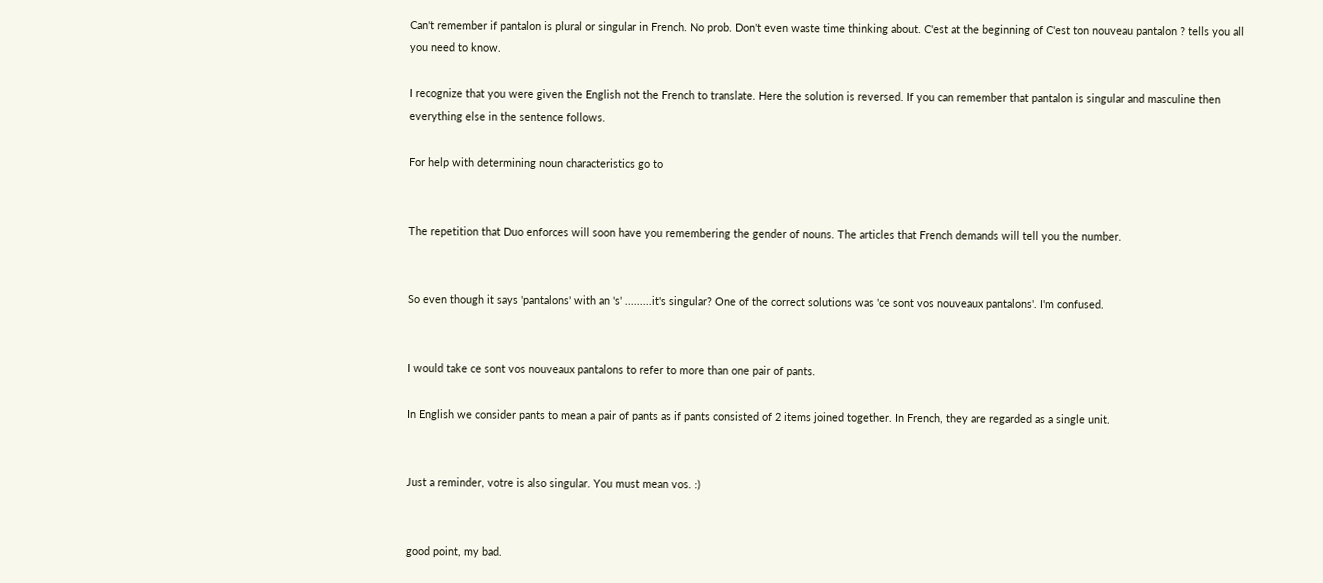Can't remember if pantalon is plural or singular in French. No prob. Don't even waste time thinking about. C'est at the beginning of C'est ton nouveau pantalon ? tells you all you need to know.

I recognize that you were given the English not the French to translate. Here the solution is reversed. If you can remember that pantalon is singular and masculine then everything else in the sentence follows.

For help with determining noun characteristics go to


The repetition that Duo enforces will soon have you remembering the gender of nouns. The articles that French demands will tell you the number.


So even though it says 'pantalons' with an 's' .........it's singular? One of the correct solutions was 'ce sont vos nouveaux pantalons'. I'm confused.


I would take ce sont vos nouveaux pantalons to refer to more than one pair of pants.

In English we consider pants to mean a pair of pants as if pants consisted of 2 items joined together. In French, they are regarded as a single unit.


Just a reminder, votre is also singular. You must mean vos. :)


good point, my bad.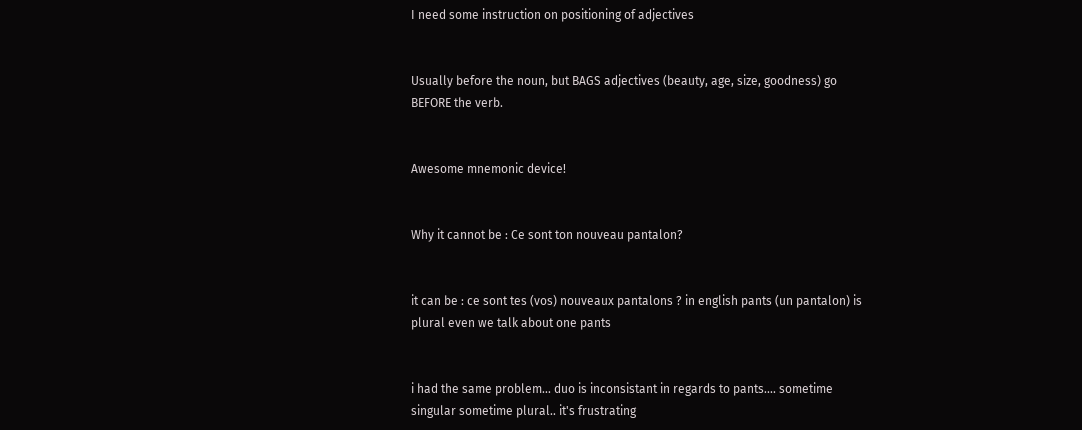I need some instruction on positioning of adjectives


Usually before the noun, but BAGS adjectives (beauty, age, size, goodness) go BEFORE the verb.


Awesome mnemonic device!


Why it cannot be : Ce sont ton nouveau pantalon?


it can be : ce sont tes (vos) nouveaux pantalons ? in english pants (un pantalon) is plural even we talk about one pants


i had the same problem... duo is inconsistant in regards to pants.... sometime singular sometime plural.. it's frustrating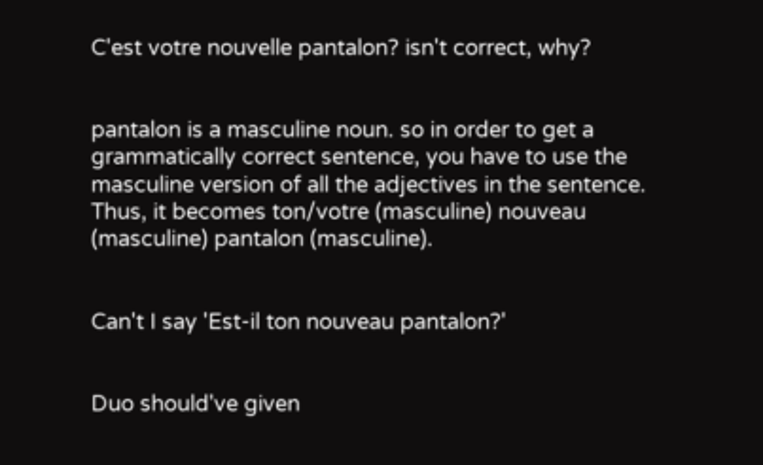C'est votre nouvelle pantalon? isn't correct, why?


pantalon is a masculine noun. so in order to get a grammatically correct sentence, you have to use the masculine version of all the adjectives in the sentence. Thus, it becomes ton/votre (masculine) nouveau (masculine) pantalon (masculine).


Can't I say 'Est-il ton nouveau pantalon?'


Duo should've given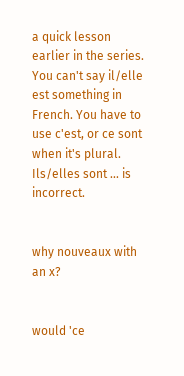a quick lesson earlier in the series. You can't say il/elle est something in French. You have to use c'est, or ce sont when it's plural. Ils/elles sont ... is incorrect.


why nouveaux with an x?


would 'ce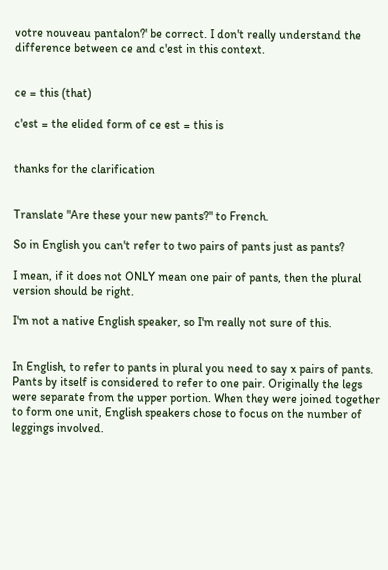votre nouveau pantalon?' be correct. I don't really understand the difference between ce and c'est in this context.


ce = this (that)

c'est = the elided form of ce est = this is


thanks for the clarification


Translate "Are these your new pants?" to French.

So in English you can't refer to two pairs of pants just as pants?

I mean, if it does not ONLY mean one pair of pants, then the plural version should be right.

I'm not a native English speaker, so I'm really not sure of this.


In English, to refer to pants in plural you need to say x pairs of pants. Pants by itself is considered to refer to one pair. Originally the legs were separate from the upper portion. When they were joined together to form one unit, English speakers chose to focus on the number of leggings involved.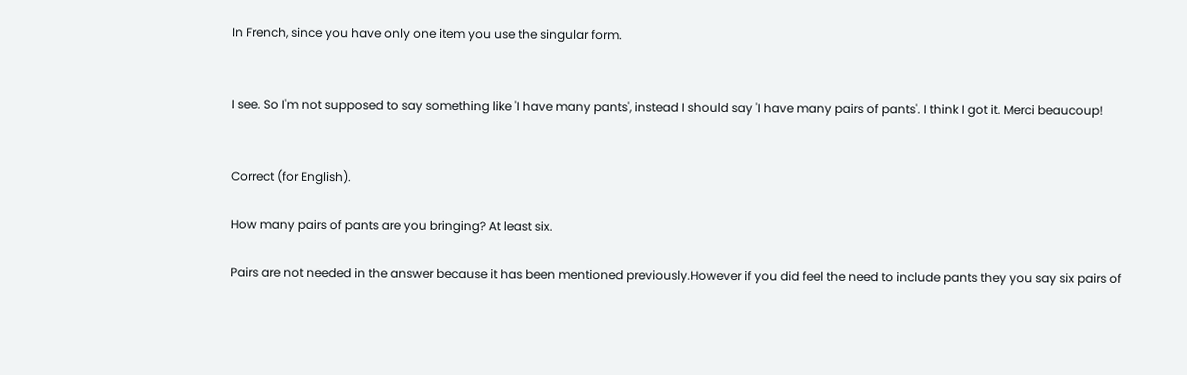In French, since you have only one item you use the singular form.


I see. So I'm not supposed to say something like 'I have many pants', instead I should say 'I have many pairs of pants'. I think I got it. Merci beaucoup!


Correct (for English).

How many pairs of pants are you bringing? At least six.

Pairs are not needed in the answer because it has been mentioned previously.However if you did feel the need to include pants they you say six pairs of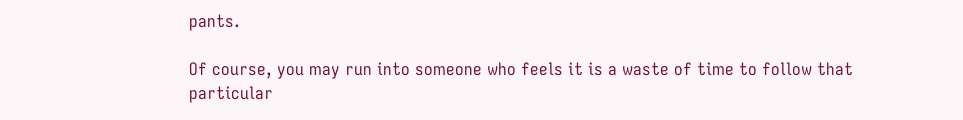pants.

Of course, you may run into someone who feels it is a waste of time to follow that particular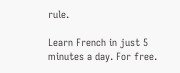rule.

Learn French in just 5 minutes a day. For free.